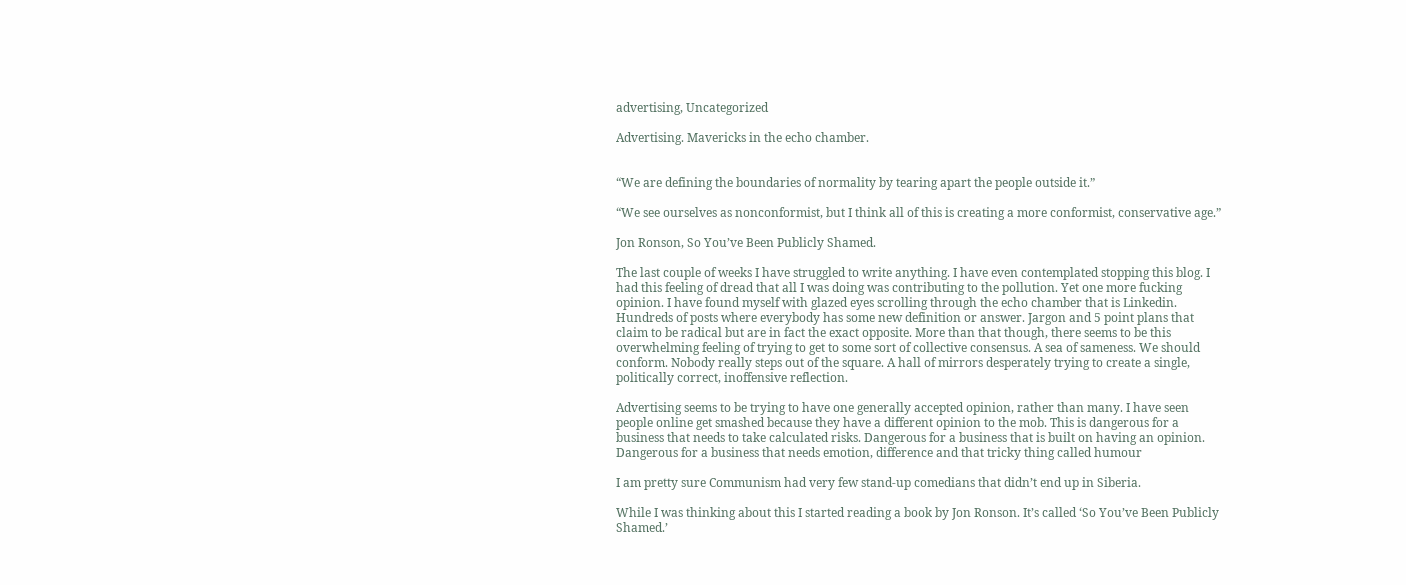advertising, Uncategorized

Advertising. Mavericks in the echo chamber.


“We are defining the boundaries of normality by tearing apart the people outside it.”

“We see ourselves as nonconformist, but I think all of this is creating a more conformist, conservative age.”

Jon Ronson, So You’ve Been Publicly Shamed.

The last couple of weeks I have struggled to write anything. I have even contemplated stopping this blog. I had this feeling of dread that all I was doing was contributing to the pollution. Yet one more fucking opinion. I have found myself with glazed eyes scrolling through the echo chamber that is Linkedin. Hundreds of posts where everybody has some new definition or answer. Jargon and 5 point plans that claim to be radical but are in fact the exact opposite. More than that though, there seems to be this overwhelming feeling of trying to get to some sort of collective consensus. A sea of sameness. We should conform. Nobody really steps out of the square. A hall of mirrors desperately trying to create a single, politically correct, inoffensive reflection.

Advertising seems to be trying to have one generally accepted opinion, rather than many. I have seen people online get smashed because they have a different opinion to the mob. This is dangerous for a business that needs to take calculated risks. Dangerous for a business that is built on having an opinion. Dangerous for a business that needs emotion, difference and that tricky thing called humour

I am pretty sure Communism had very few stand-up comedians that didn’t end up in Siberia.

While I was thinking about this I started reading a book by Jon Ronson. It’s called ‘So You’ve Been Publicly Shamed.’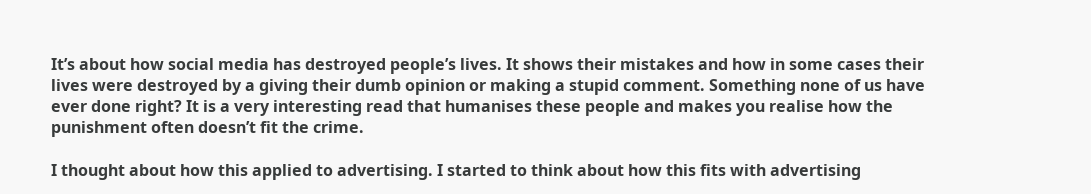It’s about how social media has destroyed people’s lives. It shows their mistakes and how in some cases their lives were destroyed by a giving their dumb opinion or making a stupid comment. Something none of us have ever done right? It is a very interesting read that humanises these people and makes you realise how the punishment often doesn’t fit the crime.

I thought about how this applied to advertising. I started to think about how this fits with advertising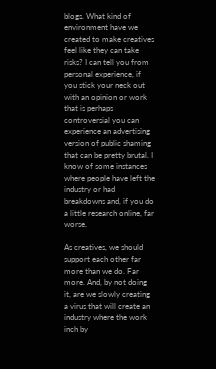blogs. What kind of environment have we created to make creatives feel like they can take risks? I can tell you from personal experience, if you stick your neck out with an opinion or work that is perhaps controversial you can experience an advertising version of public shaming that can be pretty brutal. I know of some instances where people have left the industry or had breakdowns and, if you do a little research online, far worse.

As creatives, we should support each other far more than we do. Far more. And, by not doing it, are we slowly creating a virus that will create an industry where the work inch by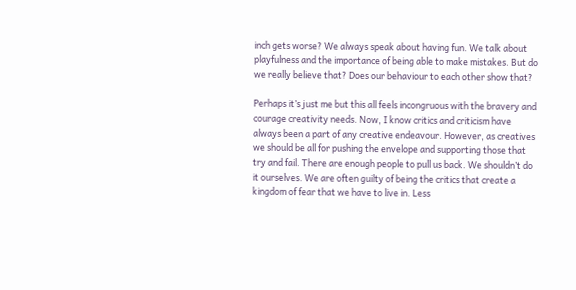inch gets worse? We always speak about having fun. We talk about playfulness and the importance of being able to make mistakes. But do we really believe that? Does our behaviour to each other show that?

Perhaps it’s just me but this all feels incongruous with the bravery and courage creativity needs. Now, I know critics and criticism have always been a part of any creative endeavour. However, as creatives we should be all for pushing the envelope and supporting those that try and fail. There are enough people to pull us back. We shouldn’t do it ourselves. We are often guilty of being the critics that create a kingdom of fear that we have to live in. Less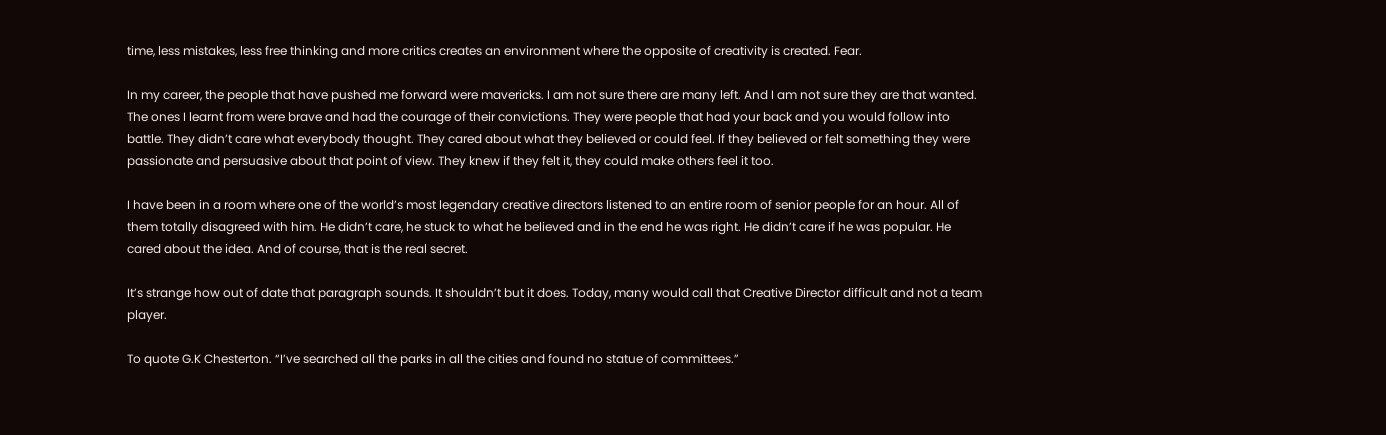time, less mistakes, less free thinking and more critics creates an environment where the opposite of creativity is created. Fear.

In my career, the people that have pushed me forward were mavericks. I am not sure there are many left. And I am not sure they are that wanted. The ones I learnt from were brave and had the courage of their convictions. They were people that had your back and you would follow into battle. They didn’t care what everybody thought. They cared about what they believed or could feel. If they believed or felt something they were passionate and persuasive about that point of view. They knew if they felt it, they could make others feel it too.

I have been in a room where one of the world’s most legendary creative directors listened to an entire room of senior people for an hour. All of them totally disagreed with him. He didn’t care, he stuck to what he believed and in the end he was right. He didn’t care if he was popular. He cared about the idea. And of course, that is the real secret.

It’s strange how out of date that paragraph sounds. It shouldn’t but it does. Today, many would call that Creative Director difficult and not a team player.

To quote G.K Chesterton. “I’ve searched all the parks in all the cities and found no statue of committees.”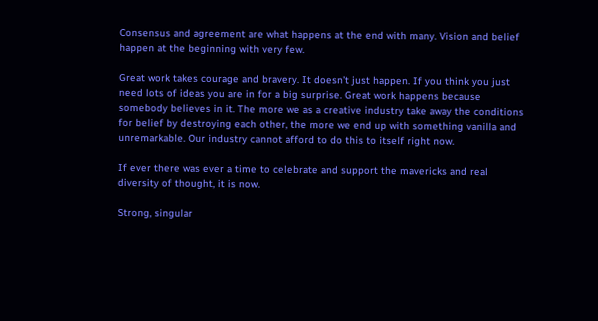Consensus and agreement are what happens at the end with many. Vision and belief happen at the beginning with very few.

Great work takes courage and bravery. It doesn’t just happen. If you think you just need lots of ideas you are in for a big surprise. Great work happens because somebody believes in it. The more we as a creative industry take away the conditions for belief by destroying each other, the more we end up with something vanilla and unremarkable. Our industry cannot afford to do this to itself right now.

If ever there was ever a time to celebrate and support the mavericks and real diversity of thought, it is now.

Strong, singular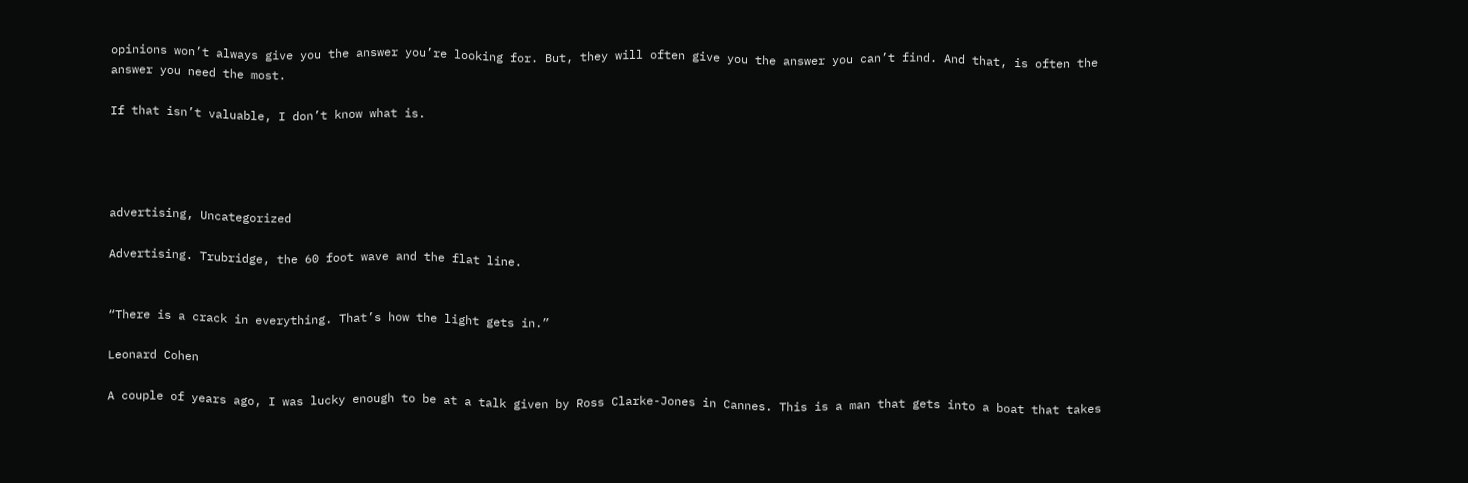opinions won’t always give you the answer you’re looking for. But, they will often give you the answer you can’t find. And that, is often the answer you need the most.

If that isn’t valuable, I don’t know what is.




advertising, Uncategorized

Advertising. Trubridge, the 60 foot wave and the flat line.


“There is a crack in everything. That’s how the light gets in.”

Leonard Cohen

A couple of years ago, I was lucky enough to be at a talk given by Ross Clarke-Jones in Cannes. This is a man that gets into a boat that takes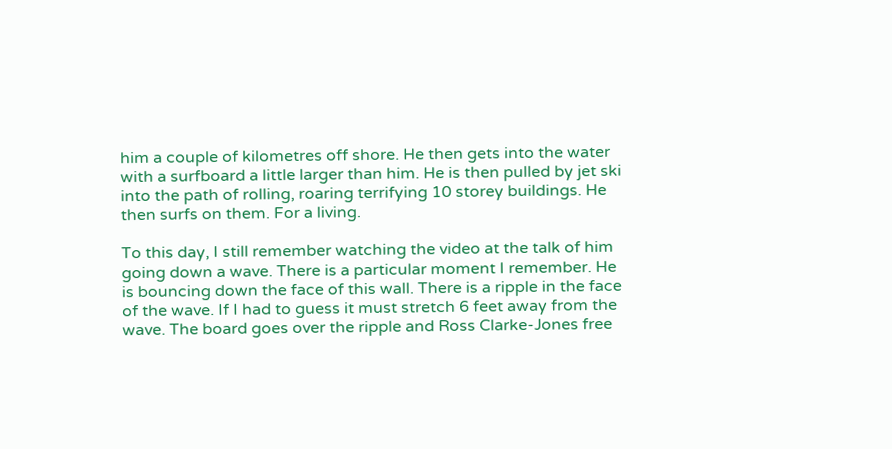him a couple of kilometres off shore. He then gets into the water with a surfboard a little larger than him. He is then pulled by jet ski into the path of rolling, roaring terrifying 10 storey buildings. He then surfs on them. For a living.

To this day, I still remember watching the video at the talk of him going down a wave. There is a particular moment I remember. He is bouncing down the face of this wall. There is a ripple in the face of the wave. If I had to guess it must stretch 6 feet away from the wave. The board goes over the ripple and Ross Clarke-Jones free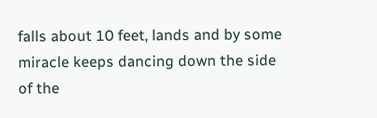falls about 10 feet, lands and by some miracle keeps dancing down the side of the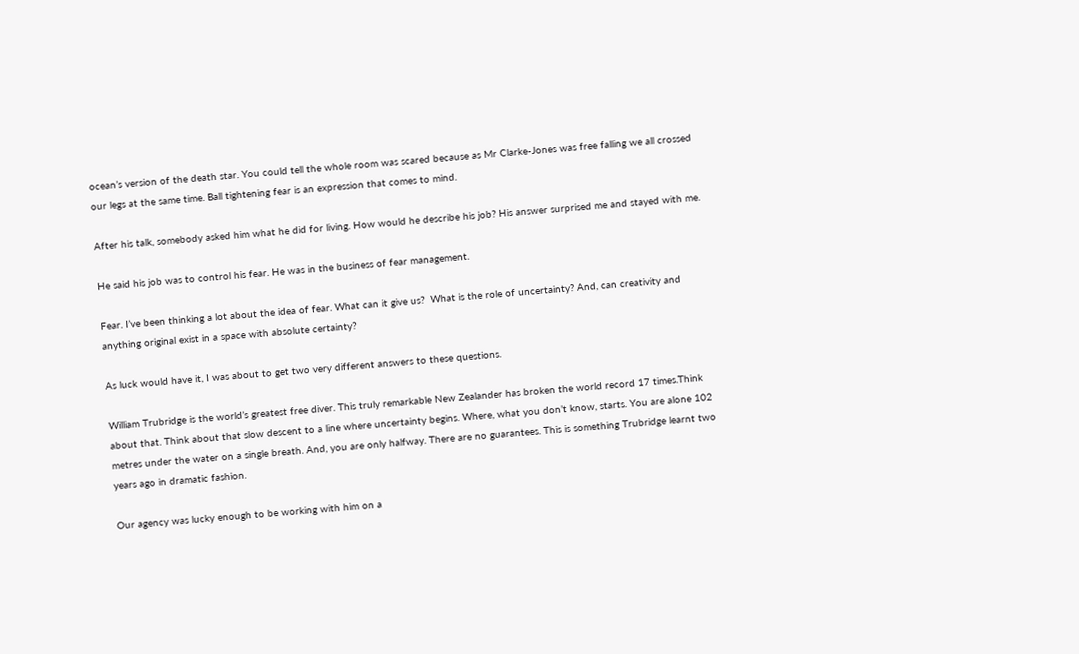ocean’s version of the death star. You could tell the whole room was scared because as Mr Clarke-Jones was free falling we all crossed our legs at the same time. Ball tightening fear is an expression that comes to mind.

After his talk, somebody asked him what he did for living. How would he describe his job? His answer surprised me and stayed with me.

He said his job was to control his fear. He was in the business of fear management.

Fear. I’ve been thinking a lot about the idea of fear. What can it give us?  What is the role of uncertainty? And, can creativity and anything original exist in a space with absolute certainty?

As luck would have it, I was about to get two very different answers to these questions.

William Trubridge is the world’s greatest free diver. This truly remarkable New Zealander has broken the world record 17 times.Think about that. Think about that slow descent to a line where uncertainty begins. Where, what you don’t know, starts. You are alone 102 metres under the water on a single breath. And, you are only halfway. There are no guarantees. This is something Trubridge learnt two years ago in dramatic fashion.

Our agency was lucky enough to be working with him on a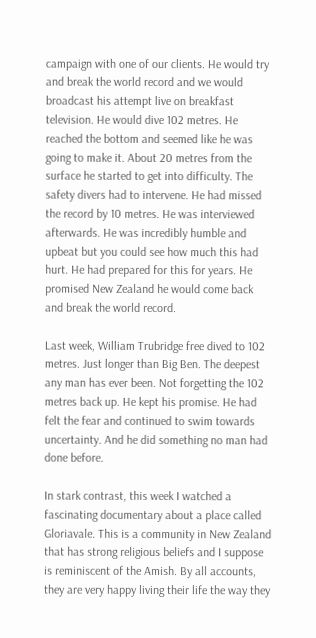campaign with one of our clients. He would try and break the world record and we would broadcast his attempt live on breakfast television. He would dive 102 metres. He reached the bottom and seemed like he was going to make it. About 20 metres from the surface he started to get into difficulty. The safety divers had to intervene. He had missed the record by 10 metres. He was interviewed afterwards. He was incredibly humble and upbeat but you could see how much this had hurt. He had prepared for this for years. He promised New Zealand he would come back and break the world record.

Last week, William Trubridge free dived to 102 metres. Just longer than Big Ben. The deepest any man has ever been. Not forgetting the 102 metres back up. He kept his promise. He had felt the fear and continued to swim towards uncertainty. And he did something no man had done before.

In stark contrast, this week I watched a fascinating documentary about a place called Gloriavale. This is a community in New Zealand that has strong religious beliefs and I suppose is reminiscent of the Amish. By all accounts, they are very happy living their life the way they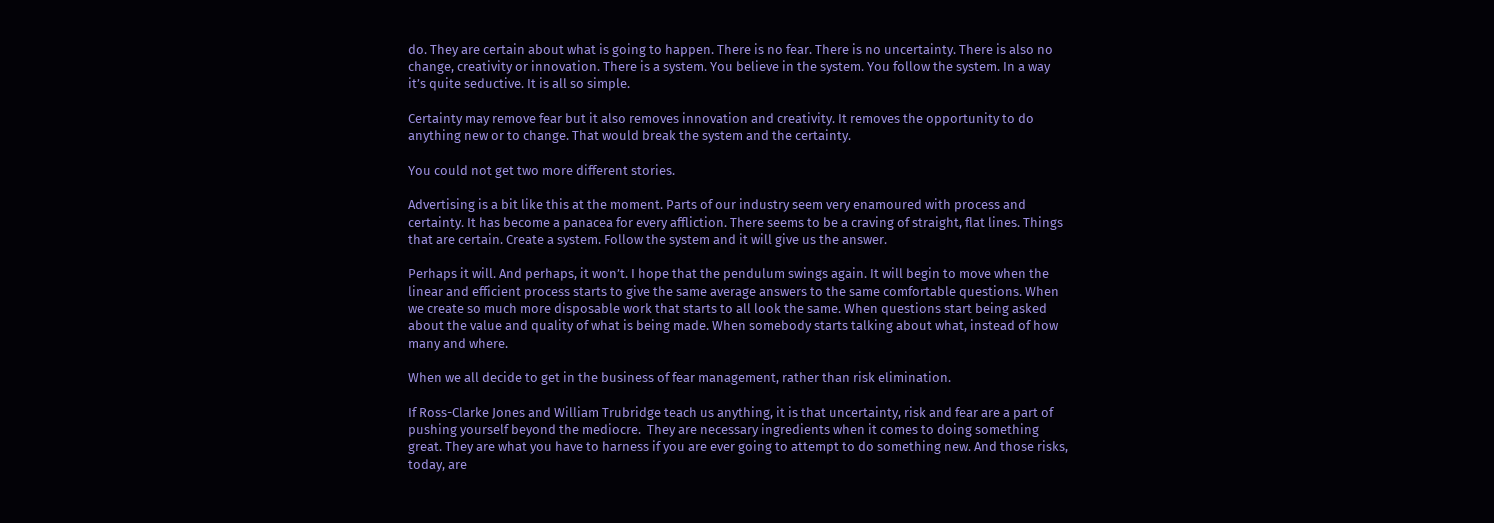do. They are certain about what is going to happen. There is no fear. There is no uncertainty. There is also no change, creativity or innovation. There is a system. You believe in the system. You follow the system. In a way it’s quite seductive. It is all so simple.

Certainty may remove fear but it also removes innovation and creativity. It removes the opportunity to do anything new or to change. That would break the system and the certainty.

You could not get two more different stories.

Advertising is a bit like this at the moment. Parts of our industry seem very enamoured with process and certainty. It has become a panacea for every affliction. There seems to be a craving of straight, flat lines. Things that are certain. Create a system. Follow the system and it will give us the answer.

Perhaps it will. And perhaps, it won’t. I hope that the pendulum swings again. It will begin to move when the linear and efficient process starts to give the same average answers to the same comfortable questions. When we create so much more disposable work that starts to all look the same. When questions start being asked about the value and quality of what is being made. When somebody starts talking about what, instead of how many and where.

When we all decide to get in the business of fear management, rather than risk elimination.

If Ross-Clarke Jones and William Trubridge teach us anything, it is that uncertainty, risk and fear are a part of pushing yourself beyond the mediocre.  They are necessary ingredients when it comes to doing something great. They are what you have to harness if you are ever going to attempt to do something new. And those risks, today, are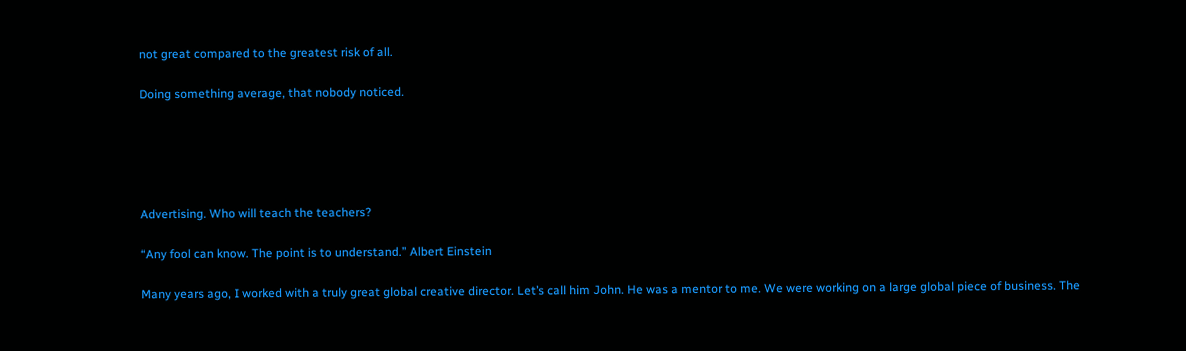not great compared to the greatest risk of all.

Doing something average, that nobody noticed.





Advertising. Who will teach the teachers?

“Any fool can know. The point is to understand.” Albert Einstein

Many years ago, I worked with a truly great global creative director. Let’s call him John. He was a mentor to me. We were working on a large global piece of business. The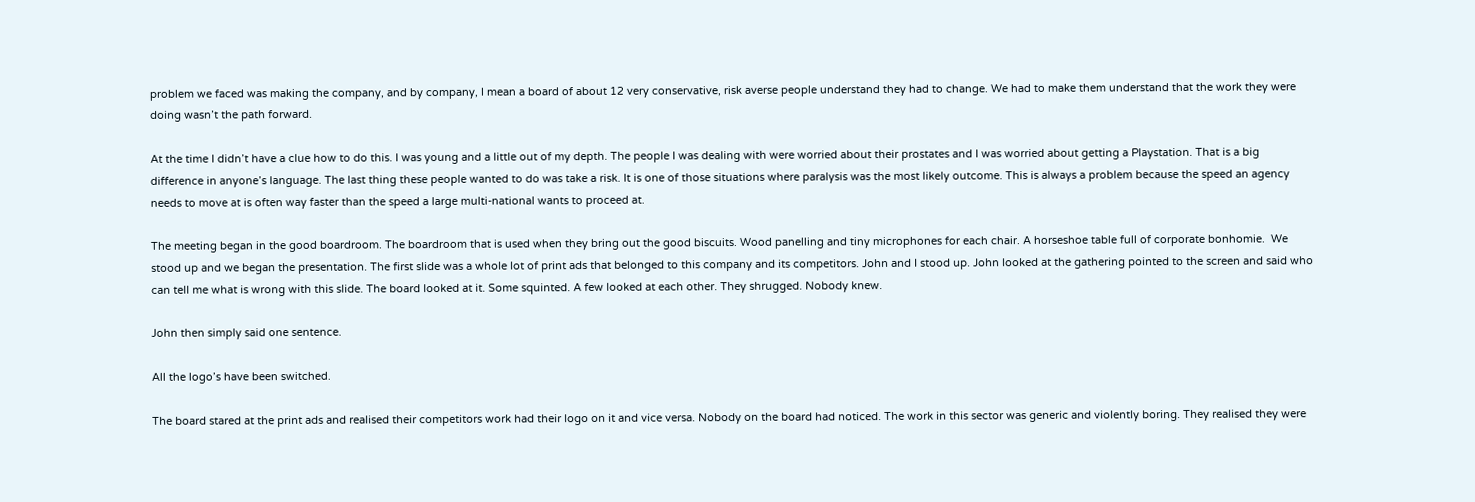problem we faced was making the company, and by company, I mean a board of about 12 very conservative, risk averse people understand they had to change. We had to make them understand that the work they were doing wasn’t the path forward.

At the time I didn’t have a clue how to do this. I was young and a little out of my depth. The people I was dealing with were worried about their prostates and I was worried about getting a Playstation. That is a big difference in anyone’s language. The last thing these people wanted to do was take a risk. It is one of those situations where paralysis was the most likely outcome. This is always a problem because the speed an agency needs to move at is often way faster than the speed a large multi-national wants to proceed at.

The meeting began in the good boardroom. The boardroom that is used when they bring out the good biscuits. Wood panelling and tiny microphones for each chair. A horseshoe table full of corporate bonhomie.  We stood up and we began the presentation. The first slide was a whole lot of print ads that belonged to this company and its competitors. John and I stood up. John looked at the gathering pointed to the screen and said who can tell me what is wrong with this slide. The board looked at it. Some squinted. A few looked at each other. They shrugged. Nobody knew.

John then simply said one sentence.

All the logo’s have been switched.

The board stared at the print ads and realised their competitors work had their logo on it and vice versa. Nobody on the board had noticed. The work in this sector was generic and violently boring. They realised they were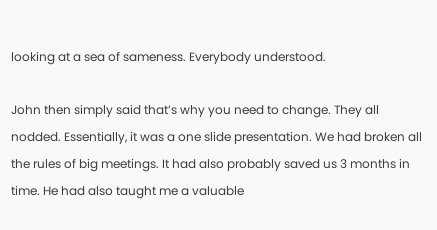looking at a sea of sameness. Everybody understood.

John then simply said that’s why you need to change. They all nodded. Essentially, it was a one slide presentation. We had broken all the rules of big meetings. It had also probably saved us 3 months in time. He had also taught me a valuable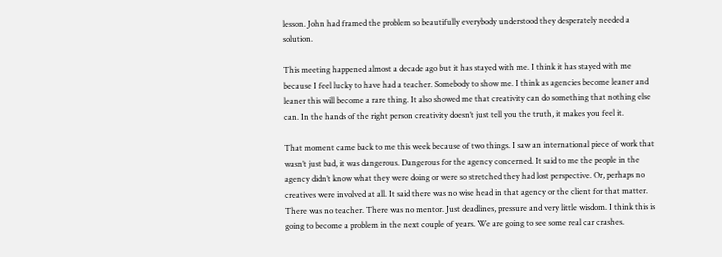lesson. John had framed the problem so beautifully everybody understood they desperately needed a solution.

This meeting happened almost a decade ago but it has stayed with me. I think it has stayed with me because I feel lucky to have had a teacher. Somebody to show me. I think as agencies become leaner and leaner this will become a rare thing. It also showed me that creativity can do something that nothing else can. In the hands of the right person creativity doesn’t just tell you the truth, it makes you feel it.

That moment came back to me this week because of two things. I saw an international piece of work that wasn’t just bad, it was dangerous. Dangerous for the agency concerned. It said to me the people in the agency didn’t know what they were doing or were so stretched they had lost perspective. Or, perhaps no creatives were involved at all. It said there was no wise head in that agency or the client for that matter. There was no teacher. There was no mentor. Just deadlines, pressure and very little wisdom. I think this is going to become a problem in the next couple of years. We are going to see some real car crashes.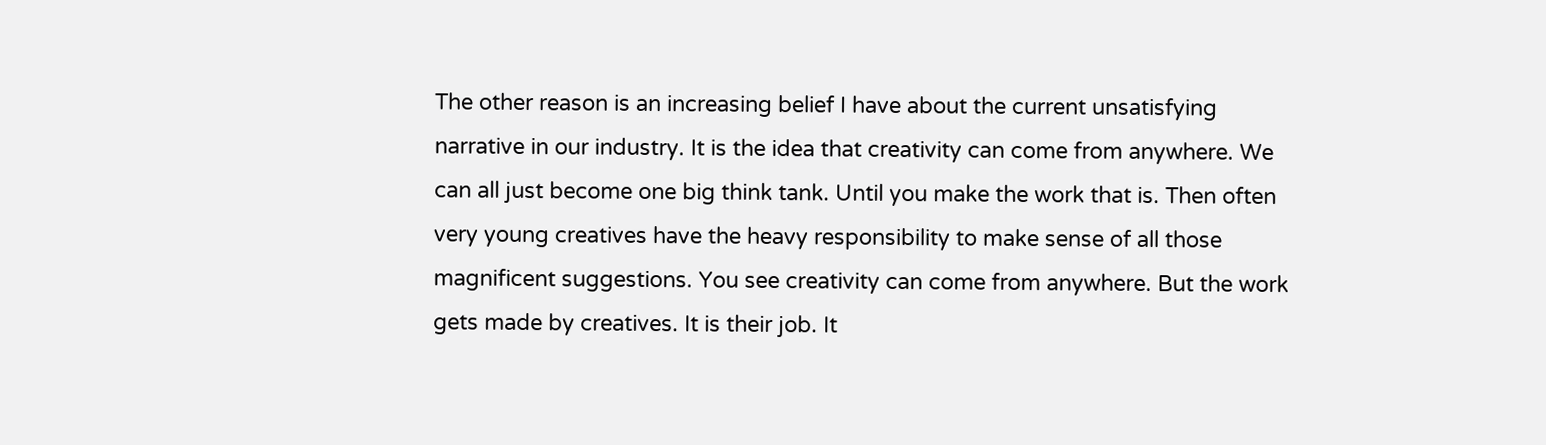The other reason is an increasing belief I have about the current unsatisfying narrative in our industry. It is the idea that creativity can come from anywhere. We can all just become one big think tank. Until you make the work that is. Then often very young creatives have the heavy responsibility to make sense of all those magnificent suggestions. You see creativity can come from anywhere. But the work gets made by creatives. It is their job. It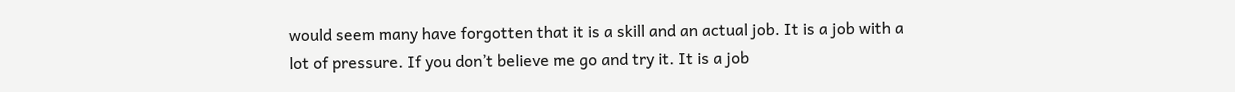would seem many have forgotten that it is a skill and an actual job. It is a job with a lot of pressure. If you don’t believe me go and try it. It is a job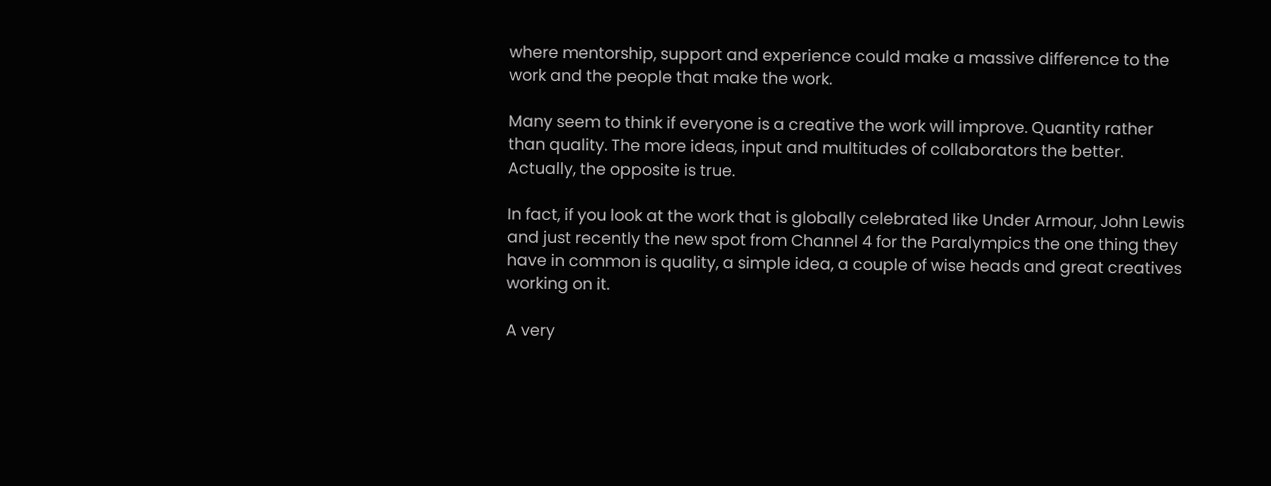where mentorship, support and experience could make a massive difference to the work and the people that make the work.

Many seem to think if everyone is a creative the work will improve. Quantity rather than quality. The more ideas, input and multitudes of collaborators the better. Actually, the opposite is true.

In fact, if you look at the work that is globally celebrated like Under Armour, John Lewis and just recently the new spot from Channel 4 for the Paralympics the one thing they have in common is quality, a simple idea, a couple of wise heads and great creatives working on it.

A very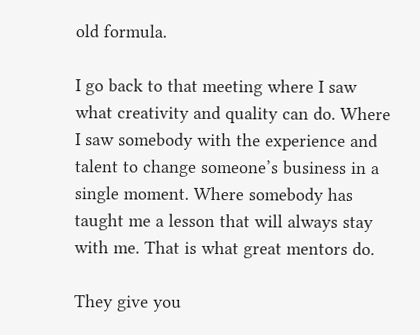old formula.

I go back to that meeting where I saw what creativity and quality can do. Where I saw somebody with the experience and talent to change someone’s business in a single moment. Where somebody has taught me a lesson that will always stay with me. That is what great mentors do.

They give you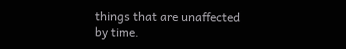things that are unaffected by time.